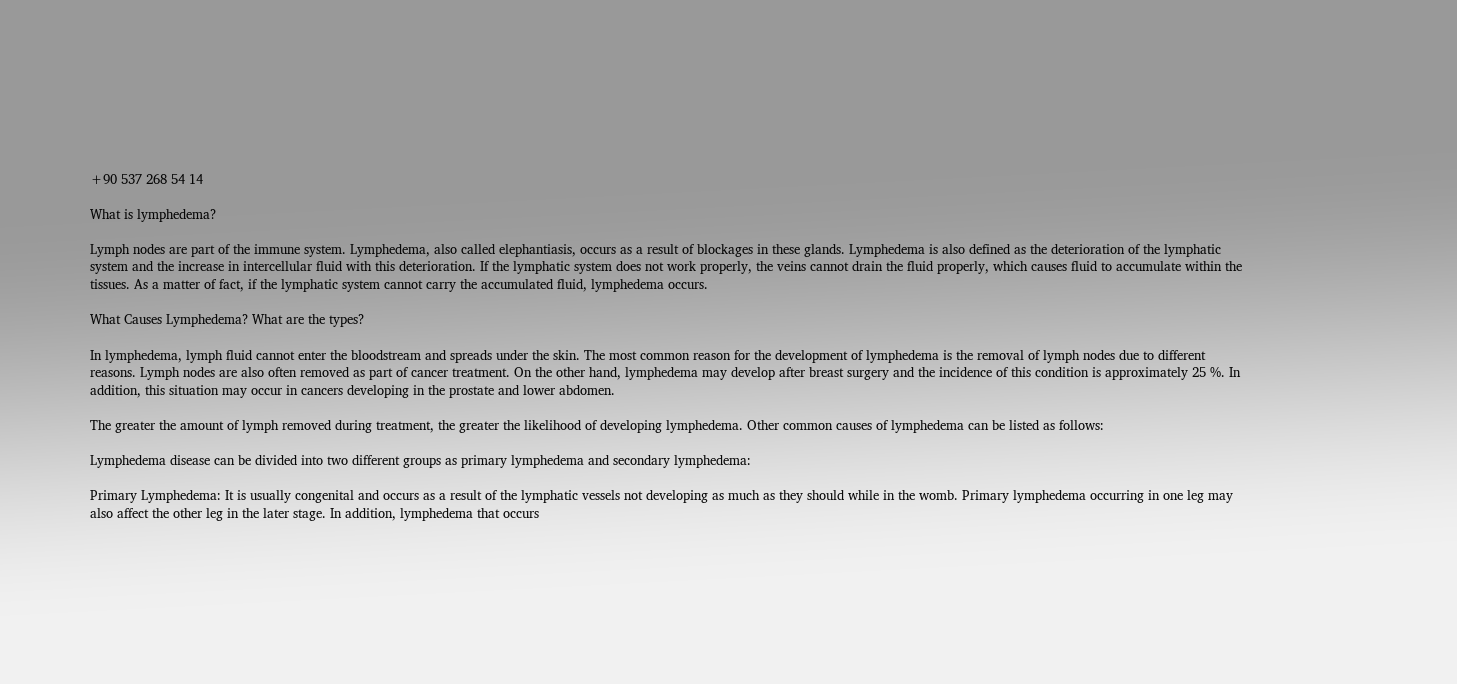+90 537 268 54 14

What is lymphedema?

Lymph nodes are part of the immune system. Lymphedema, also called elephantiasis, occurs as a result of blockages in these glands. Lymphedema is also defined as the deterioration of the lymphatic system and the increase in intercellular fluid with this deterioration. If the lymphatic system does not work properly, the veins cannot drain the fluid properly, which causes fluid to accumulate within the tissues. As a matter of fact, if the lymphatic system cannot carry the accumulated fluid, lymphedema occurs.

What Causes Lymphedema? What are the types?

In lymphedema, lymph fluid cannot enter the bloodstream and spreads under the skin. The most common reason for the development of lymphedema is the removal of lymph nodes due to different reasons. Lymph nodes are also often removed as part of cancer treatment. On the other hand, lymphedema may develop after breast surgery and the incidence of this condition is approximately 25 %. In addition, this situation may occur in cancers developing in the prostate and lower abdomen.

The greater the amount of lymph removed during treatment, the greater the likelihood of developing lymphedema. Other common causes of lymphedema can be listed as follows:

Lymphedema disease can be divided into two different groups as primary lymphedema and secondary lymphedema:

Primary Lymphedema: It is usually congenital and occurs as a result of the lymphatic vessels not developing as much as they should while in the womb. Primary lymphedema occurring in one leg may also affect the other leg in the later stage. In addition, lymphedema that occurs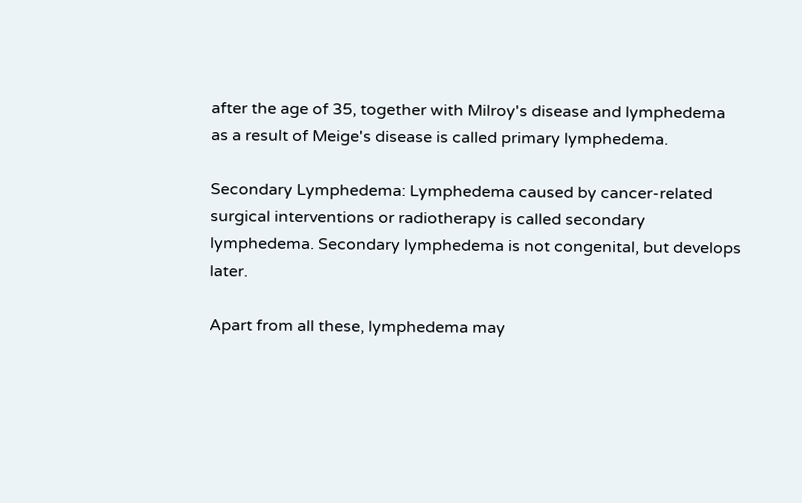after the age of 35, together with Milroy's disease and lymphedema as a result of Meige's disease is called primary lymphedema.

Secondary Lymphedema: Lymphedema caused by cancer-related surgical interventions or radiotherapy is called secondary lymphedema. Secondary lymphedema is not congenital, but develops later.

Apart from all these, lymphedema may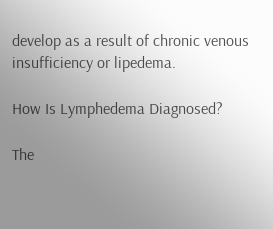develop as a result of chronic venous insufficiency or lipedema.

How Is Lymphedema Diagnosed?

The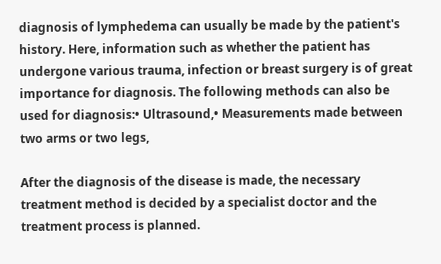diagnosis of lymphedema can usually be made by the patient's history. Here, information such as whether the patient has undergone various trauma, infection or breast surgery is of great importance for diagnosis. The following methods can also be used for diagnosis:• Ultrasound,• Measurements made between two arms or two legs,

After the diagnosis of the disease is made, the necessary treatment method is decided by a specialist doctor and the treatment process is planned.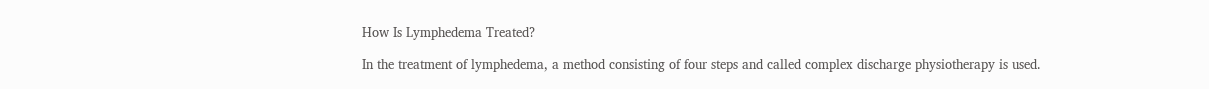How Is Lymphedema Treated?

In the treatment of lymphedema, a method consisting of four steps and called complex discharge physiotherapy is used.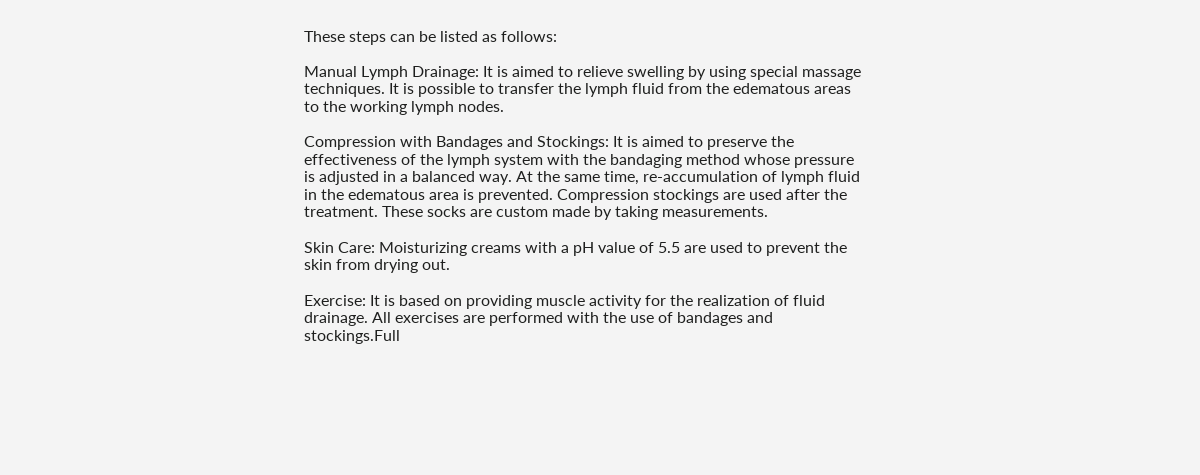These steps can be listed as follows:

Manual Lymph Drainage: It is aimed to relieve swelling by using special massage techniques. It is possible to transfer the lymph fluid from the edematous areas to the working lymph nodes.

Compression with Bandages and Stockings: It is aimed to preserve the effectiveness of the lymph system with the bandaging method whose pressure is adjusted in a balanced way. At the same time, re-accumulation of lymph fluid in the edematous area is prevented. Compression stockings are used after the treatment. These socks are custom made by taking measurements.

Skin Care: Moisturizing creams with a pH value of 5.5 are used to prevent the skin from drying out.

Exercise: It is based on providing muscle activity for the realization of fluid drainage. All exercises are performed with the use of bandages and stockings.Full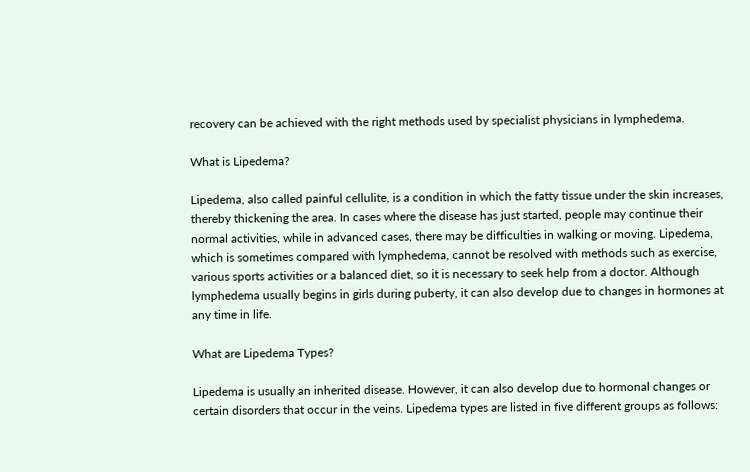recovery can be achieved with the right methods used by specialist physicians in lymphedema.

What is Lipedema?

Lipedema, also called painful cellulite, is a condition in which the fatty tissue under the skin increases, thereby thickening the area. In cases where the disease has just started, people may continue their normal activities, while in advanced cases, there may be difficulties in walking or moving. Lipedema, which is sometimes compared with lymphedema, cannot be resolved with methods such as exercise, various sports activities or a balanced diet, so it is necessary to seek help from a doctor. Although lymphedema usually begins in girls during puberty, it can also develop due to changes in hormones at any time in life.

What are Lipedema Types?

Lipedema is usually an inherited disease. However, it can also develop due to hormonal changes or certain disorders that occur in the veins. Lipedema types are listed in five different groups as follows: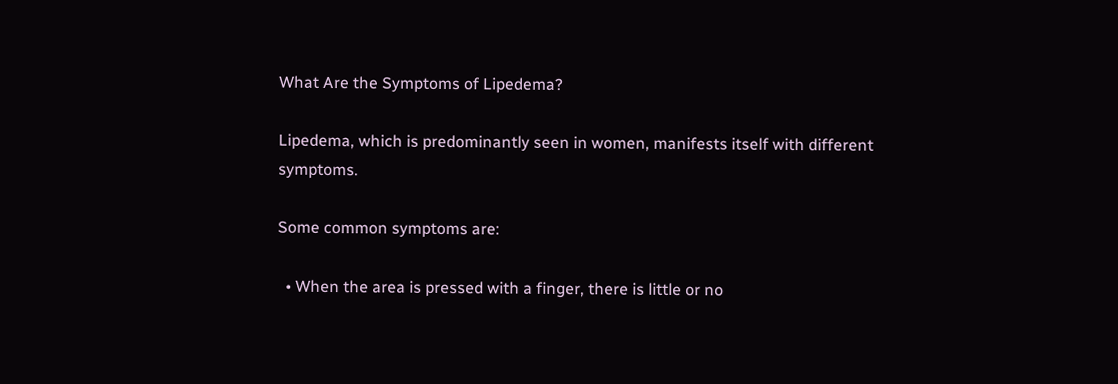What Are the Symptoms of Lipedema?

Lipedema, which is predominantly seen in women, manifests itself with different symptoms.

Some common symptoms are:

  • When the area is pressed with a finger, there is little or no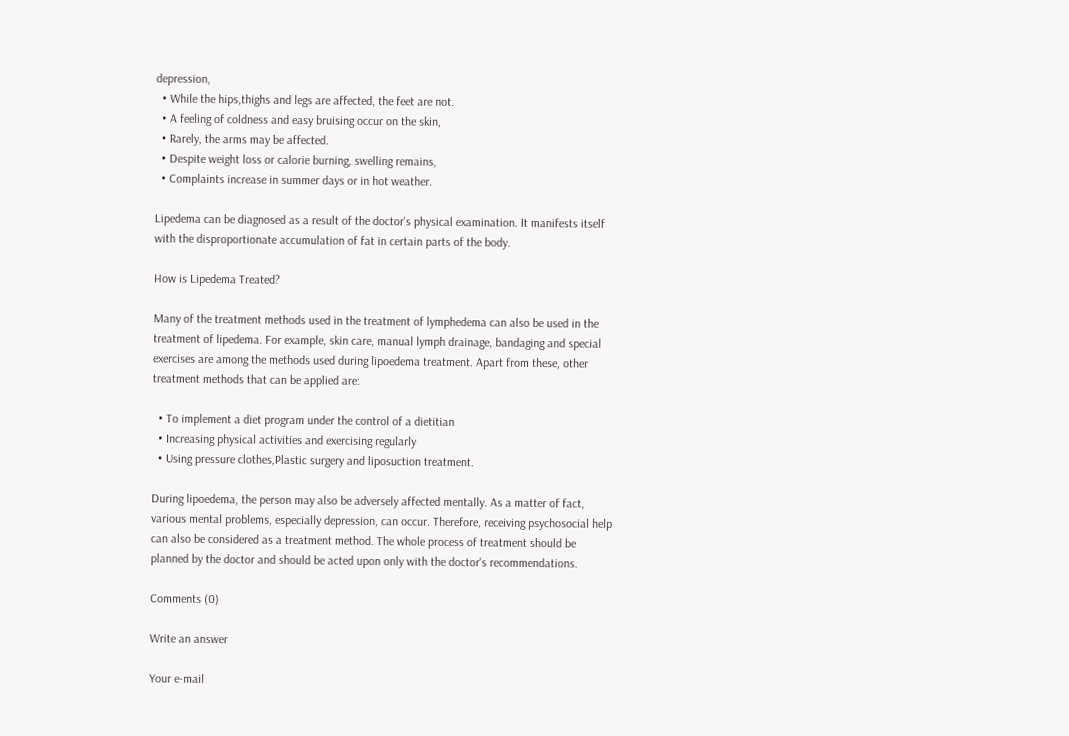depression,
  • While the hips,thighs and legs are affected, the feet are not.
  • A feeling of coldness and easy bruising occur on the skin,
  • Rarely, the arms may be affected.
  • Despite weight loss or calorie burning, swelling remains,
  • Complaints increase in summer days or in hot weather.

Lipedema can be diagnosed as a result of the doctor's physical examination. It manifests itself with the disproportionate accumulation of fat in certain parts of the body.

How is Lipedema Treated?

Many of the treatment methods used in the treatment of lymphedema can also be used in the treatment of lipedema. For example, skin care, manual lymph drainage, bandaging and special exercises are among the methods used during lipoedema treatment. Apart from these, other treatment methods that can be applied are:

  • To implement a diet program under the control of a dietitian
  • Increasing physical activities and exercising regularly
  • Using pressure clothes,Plastic surgery and liposuction treatment.

During lipoedema, the person may also be adversely affected mentally. As a matter of fact, various mental problems, especially depression, can occur. Therefore, receiving psychosocial help can also be considered as a treatment method. The whole process of treatment should be planned by the doctor and should be acted upon only with the doctor's recommendations.

Comments (0)

Write an answer

Your e-mail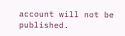account will not be published.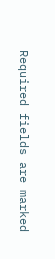Required fields are marked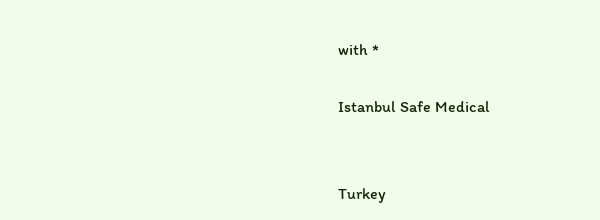with *

Istanbul Safe Medical


Turkey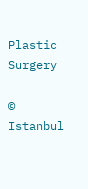Plastic Surgery

© Istanbul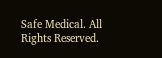Safe Medical. All Rights Reserved.